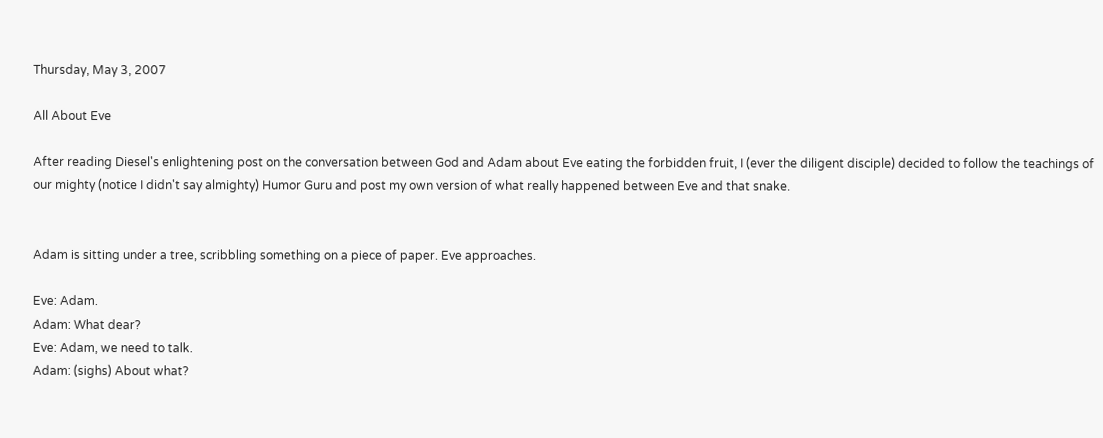Thursday, May 3, 2007

All About Eve

After reading Diesel's enlightening post on the conversation between God and Adam about Eve eating the forbidden fruit, I (ever the diligent disciple) decided to follow the teachings of our mighty (notice I didn't say almighty) Humor Guru and post my own version of what really happened between Eve and that snake.


Adam is sitting under a tree, scribbling something on a piece of paper. Eve approaches.

Eve: Adam.
Adam: What dear?
Eve: Adam, we need to talk.
Adam: (sighs) About what?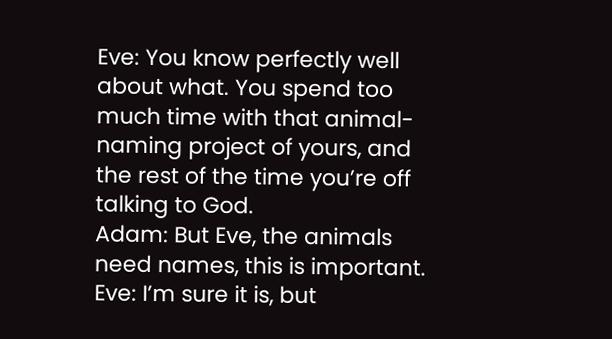Eve: You know perfectly well about what. You spend too much time with that animal-naming project of yours, and the rest of the time you’re off talking to God.
Adam: But Eve, the animals need names, this is important.
Eve: I’m sure it is, but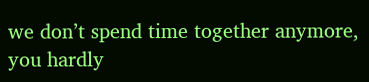we don’t spend time together anymore, you hardly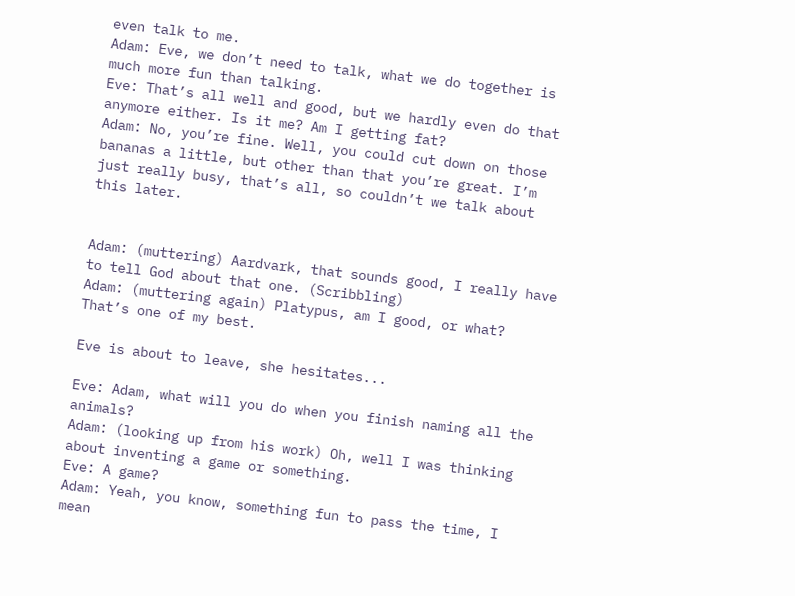even talk to me.
Adam: Eve, we don’t need to talk, what we do together is much more fun than talking.
Eve: That’s all well and good, but we hardly even do that anymore either. Is it me? Am I getting fat?
Adam: No, you’re fine. Well, you could cut down on those bananas a little, but other than that you’re great. I’m just really busy, that’s all, so couldn’t we talk about this later.


Adam: (muttering) Aardvark, that sounds good, I really have to tell God about that one. (Scribbling)
Adam: (muttering again) Platypus, am I good, or what? That’s one of my best.

Eve is about to leave, she hesitates...

Eve: Adam, what will you do when you finish naming all the animals?
Adam: (looking up from his work) Oh, well I was thinking about inventing a game or something.
Eve: A game?
Adam: Yeah, you know, something fun to pass the time, I mean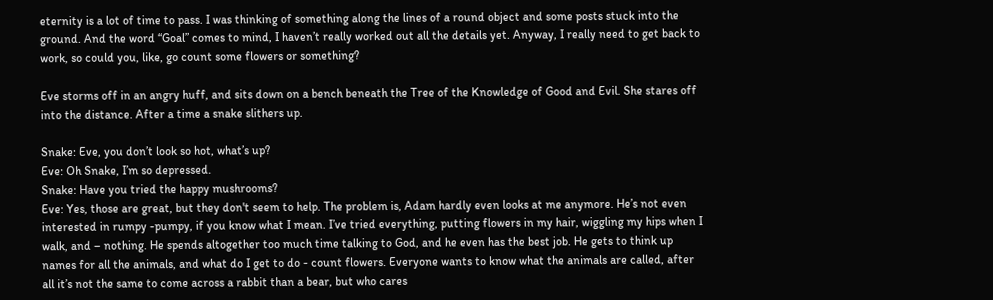eternity is a lot of time to pass. I was thinking of something along the lines of a round object and some posts stuck into the ground. And the word “Goal” comes to mind, I haven’t really worked out all the details yet. Anyway, I really need to get back to work, so could you, like, go count some flowers or something?

Eve storms off in an angry huff, and sits down on a bench beneath the Tree of the Knowledge of Good and Evil. She stares off into the distance. After a time a snake slithers up.

Snake: Eve, you don’t look so hot, what’s up?
Eve: Oh Snake, I’m so depressed.
Snake: Have you tried the happy mushrooms?
Eve: Yes, those are great, but they don't seem to help. The problem is, Adam hardly even looks at me anymore. He’s not even interested in rumpy -pumpy, if you know what I mean. I’ve tried everything, putting flowers in my hair, wiggling my hips when I walk, and – nothing. He spends altogether too much time talking to God, and he even has the best job. He gets to think up names for all the animals, and what do I get to do - count flowers. Everyone wants to know what the animals are called, after all it’s not the same to come across a rabbit than a bear, but who cares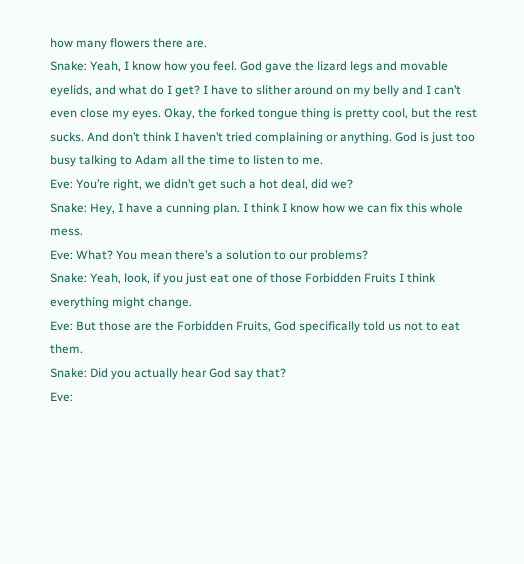how many flowers there are.
Snake: Yeah, I know how you feel. God gave the lizard legs and movable eyelids, and what do I get? I have to slither around on my belly and I can’t even close my eyes. Okay, the forked tongue thing is pretty cool, but the rest sucks. And don’t think I haven’t tried complaining or anything. God is just too busy talking to Adam all the time to listen to me.
Eve: You’re right, we didn’t get such a hot deal, did we?
Snake: Hey, I have a cunning plan. I think I know how we can fix this whole mess.
Eve: What? You mean there’s a solution to our problems?
Snake: Yeah, look, if you just eat one of those Forbidden Fruits I think everything might change.
Eve: But those are the Forbidden Fruits, God specifically told us not to eat them.
Snake: Did you actually hear God say that?
Eve: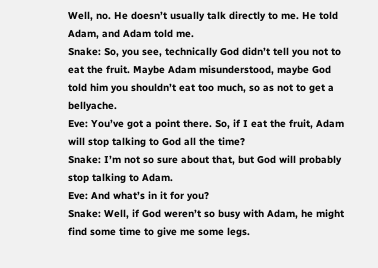Well, no. He doesn’t usually talk directly to me. He told Adam, and Adam told me.
Snake: So, you see, technically God didn’t tell you not to eat the fruit. Maybe Adam misunderstood, maybe God told him you shouldn’t eat too much, so as not to get a bellyache.
Eve: You’ve got a point there. So, if I eat the fruit, Adam will stop talking to God all the time?
Snake: I’m not so sure about that, but God will probably stop talking to Adam.
Eve: And what’s in it for you?
Snake: Well, if God weren’t so busy with Adam, he might find some time to give me some legs.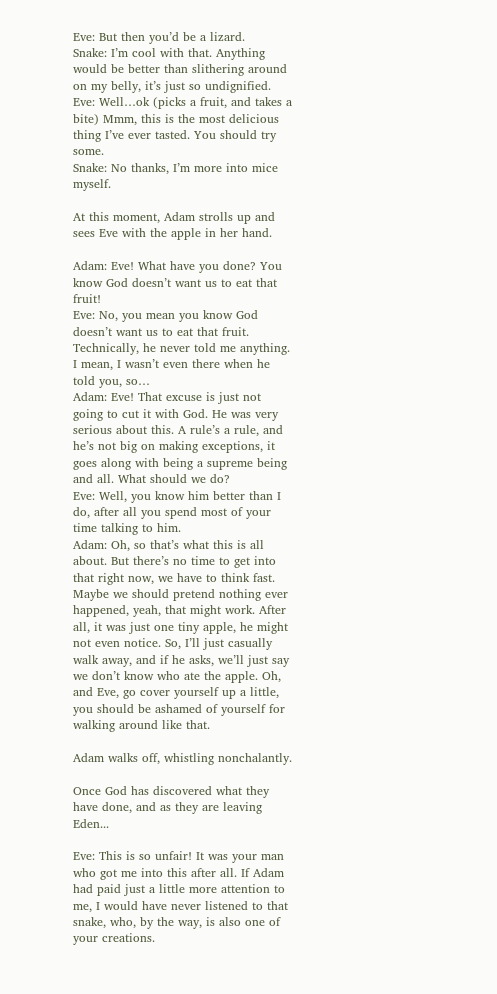Eve: But then you’d be a lizard.
Snake: I’m cool with that. Anything would be better than slithering around on my belly, it’s just so undignified.
Eve: Well…ok (picks a fruit, and takes a bite) Mmm, this is the most delicious thing I’ve ever tasted. You should try some.
Snake: No thanks, I’m more into mice myself.

At this moment, Adam strolls up and sees Eve with the apple in her hand.

Adam: Eve! What have you done? You know God doesn’t want us to eat that fruit!
Eve: No, you mean you know God doesn’t want us to eat that fruit. Technically, he never told me anything. I mean, I wasn’t even there when he told you, so…
Adam: Eve! That excuse is just not going to cut it with God. He was very serious about this. A rule’s a rule, and he’s not big on making exceptions, it goes along with being a supreme being and all. What should we do?
Eve: Well, you know him better than I do, after all you spend most of your time talking to him.
Adam: Oh, so that’s what this is all about. But there’s no time to get into that right now, we have to think fast. Maybe we should pretend nothing ever happened, yeah, that might work. After all, it was just one tiny apple, he might not even notice. So, I’ll just casually walk away, and if he asks, we’ll just say we don’t know who ate the apple. Oh, and Eve, go cover yourself up a little, you should be ashamed of yourself for walking around like that.

Adam walks off, whistling nonchalantly.

Once God has discovered what they have done, and as they are leaving Eden...

Eve: This is so unfair! It was your man who got me into this after all. If Adam had paid just a little more attention to me, I would have never listened to that snake, who, by the way, is also one of your creations.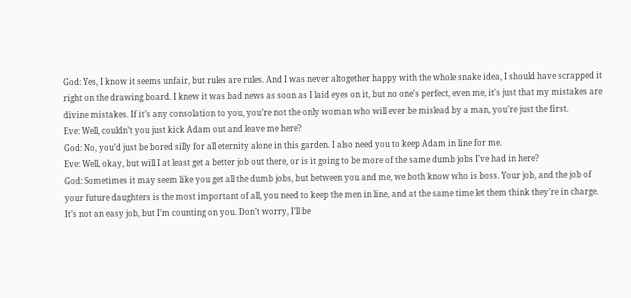God: Yes, I know it seems unfair, but rules are rules. And I was never altogether happy with the whole snake idea, I should have scrapped it right on the drawing board. I knew it was bad news as soon as I laid eyes on it, but no one's perfect, even me, it's just that my mistakes are divine mistakes. If it’s any consolation to you, you’re not the only woman who will ever be mislead by a man, you’re just the first.
Eve: Well, couldn’t you just kick Adam out and leave me here?
God: No, you’d just be bored silly for all eternity alone in this garden. I also need you to keep Adam in line for me.
Eve: Well, okay, but will I at least get a better job out there, or is it going to be more of the same dumb jobs I’ve had in here?
God: Sometimes it may seem like you get all the dumb jobs, but between you and me, we both know who is boss. Your job, and the job of your future daughters is the most important of all, you need to keep the men in line, and at the same time let them think they’re in charge. It’s not an easy job, but I’m counting on you. Don’t worry, I’ll be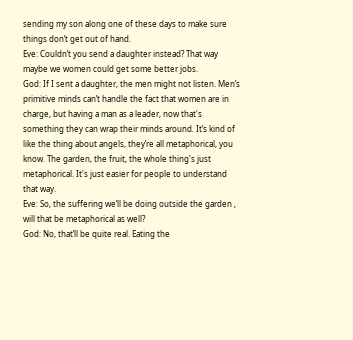sending my son along one of these days to make sure things don’t get out of hand.
Eve: Couldn’t you send a daughter instead? That way maybe we women could get some better jobs.
God: If I sent a daughter, the men might not listen. Men’s primitive minds can’t handle the fact that women are in charge, but having a man as a leader, now that's something they can wrap their minds around. It’s kind of like the thing about angels, they’re all metaphorical, you know. The garden, the fruit, the whole thing's just metaphorical. It's just easier for people to understand that way.
Eve: So, the suffering we’ll be doing outside the garden , will that be metaphorical as well?
God: No, that’ll be quite real. Eating the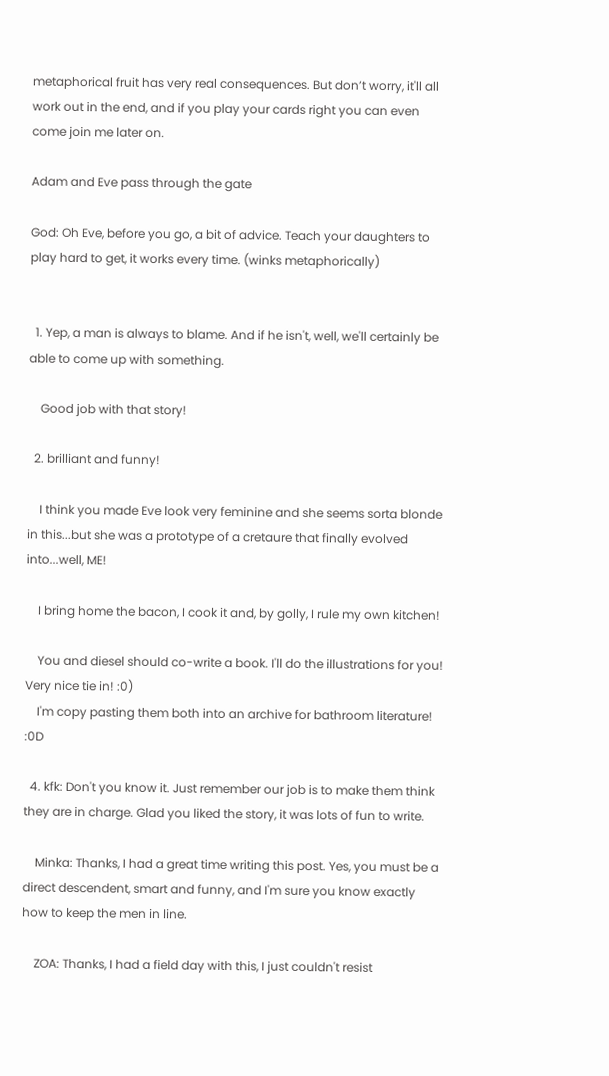metaphorical fruit has very real consequences. But don’t worry, it'll all work out in the end, and if you play your cards right you can even come join me later on.

Adam and Eve pass through the gate

God: Oh Eve, before you go, a bit of advice. Teach your daughters to play hard to get, it works every time. (winks metaphorically)


  1. Yep, a man is always to blame. And if he isn't, well, we'll certainly be able to come up with something.

    Good job with that story!

  2. brilliant and funny!

    I think you made Eve look very feminine and she seems sorta blonde in this...but she was a prototype of a cretaure that finally evolved into...well, ME!

    I bring home the bacon, I cook it and, by golly, I rule my own kitchen!

    You and diesel should co-write a book. I'll do the illustrations for you! Very nice tie in! :0)
    I'm copy pasting them both into an archive for bathroom literature! :0D

  4. kfk: Don't you know it. Just remember our job is to make them think they are in charge. Glad you liked the story, it was lots of fun to write.

    Minka: Thanks, I had a great time writing this post. Yes, you must be a direct descendent, smart and funny, and I'm sure you know exactly how to keep the men in line.

    ZOA: Thanks, I had a field day with this, I just couldn't resist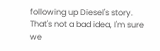following up Diesel's story. That's not a bad idea, I'm sure we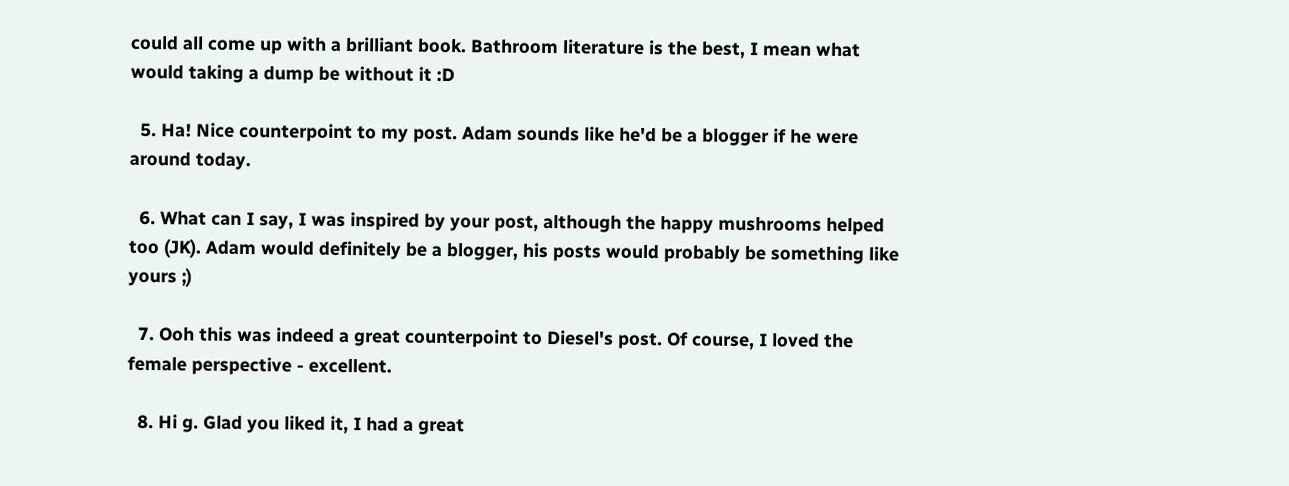could all come up with a brilliant book. Bathroom literature is the best, I mean what would taking a dump be without it :D

  5. Ha! Nice counterpoint to my post. Adam sounds like he'd be a blogger if he were around today.

  6. What can I say, I was inspired by your post, although the happy mushrooms helped too (JK). Adam would definitely be a blogger, his posts would probably be something like yours ;)

  7. Ooh this was indeed a great counterpoint to Diesel's post. Of course, I loved the female perspective - excellent.

  8. Hi g. Glad you liked it, I had a great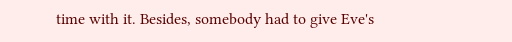time with it. Besides, somebody had to give Eve's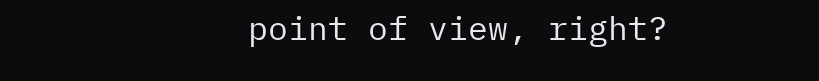point of view, right?